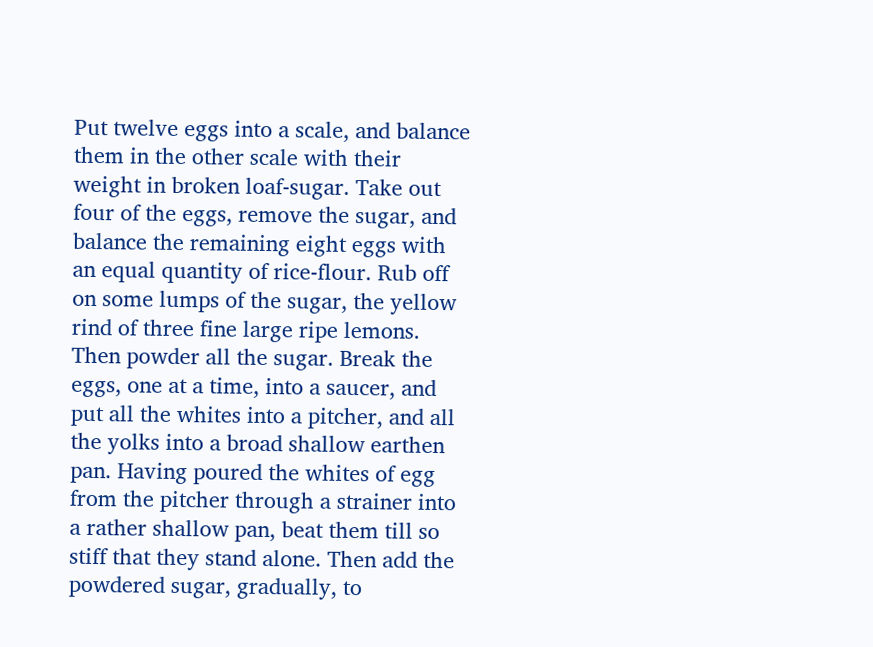Put twelve eggs into a scale, and balance them in the other scale with their weight in broken loaf-sugar. Take out four of the eggs, remove the sugar, and balance the remaining eight eggs with an equal quantity of rice-flour. Rub off on some lumps of the sugar, the yellow rind of three fine large ripe lemons. Then powder all the sugar. Break the eggs, one at a time, into a saucer, and put all the whites into a pitcher, and all the yolks into a broad shallow earthen pan. Having poured the whites of egg from the pitcher through a strainer into a rather shallow pan, beat them till so stiff that they stand alone. Then add the powdered sugar, gradually, to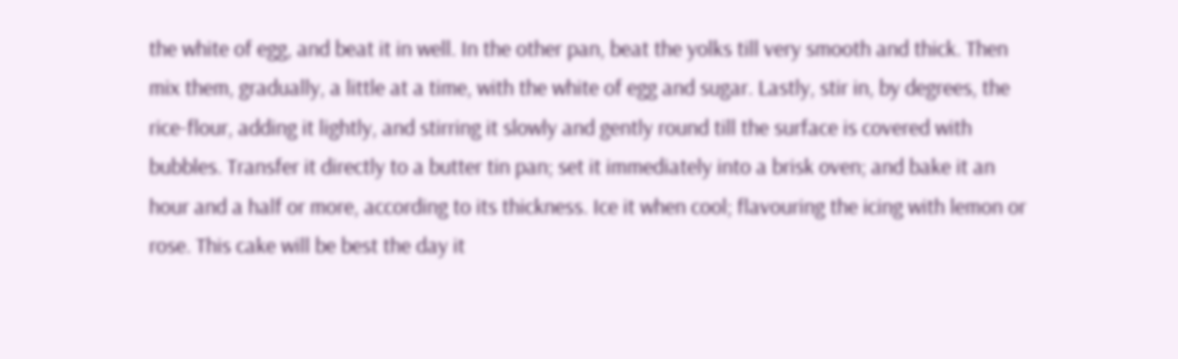the white of egg, and beat it in well. In the other pan, beat the yolks till very smooth and thick. Then mix them, gradually, a little at a time, with the white of egg and sugar. Lastly, stir in, by degrees, the rice-flour, adding it lightly, and stirring it slowly and gently round till the surface is covered with bubbles. Transfer it directly to a butter tin pan; set it immediately into a brisk oven; and bake it an hour and a half or more, according to its thickness. Ice it when cool; flavouring the icing with lemon or rose. This cake will be best the day it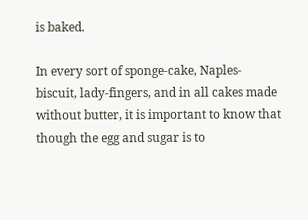is baked.

In every sort of sponge-cake, Naples-biscuit, lady-fingers, and in all cakes made without butter, it is important to know that though the egg and sugar is to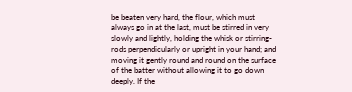be beaten very hard, the flour, which must always go in at the last, must be stirred in very slowly and lightly, holding the whisk or stirring-rods perpendicularly or upright in your hand; and moving it gently round and round on the surface of the batter without allowing it to go down deeply. If the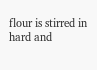flour is stirred in hard and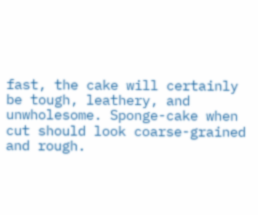fast, the cake will certainly be tough, leathery, and unwholesome. Sponge-cake when cut should look coarse-grained and rough.